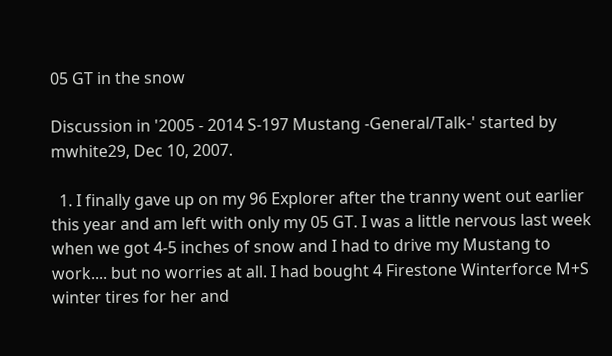05 GT in the snow

Discussion in '2005 - 2014 S-197 Mustang -General/Talk-' started by mwhite29, Dec 10, 2007.

  1. I finally gave up on my 96 Explorer after the tranny went out earlier this year and am left with only my 05 GT. I was a little nervous last week when we got 4-5 inches of snow and I had to drive my Mustang to work.... but no worries at all. I had bought 4 Firestone Winterforce M+S winter tires for her and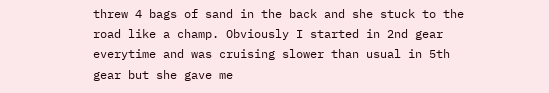threw 4 bags of sand in the back and she stuck to the road like a champ. Obviously I started in 2nd gear everytime and was cruising slower than usual in 5th gear but she gave me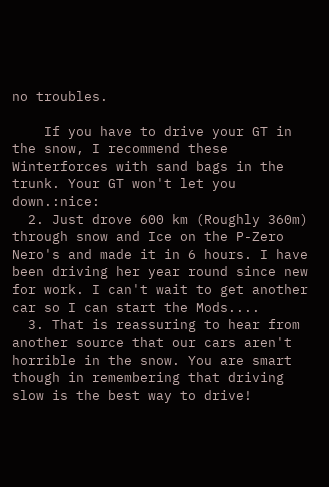no troubles.

    If you have to drive your GT in the snow, I recommend these Winterforces with sand bags in the trunk. Your GT won't let you down.:nice:
  2. Just drove 600 km (Roughly 360m) through snow and Ice on the P-Zero Nero's and made it in 6 hours. I have been driving her year round since new for work. I can't wait to get another car so I can start the Mods....
  3. That is reassuring to hear from another source that our cars aren't horrible in the snow. You are smart though in remembering that driving slow is the best way to drive!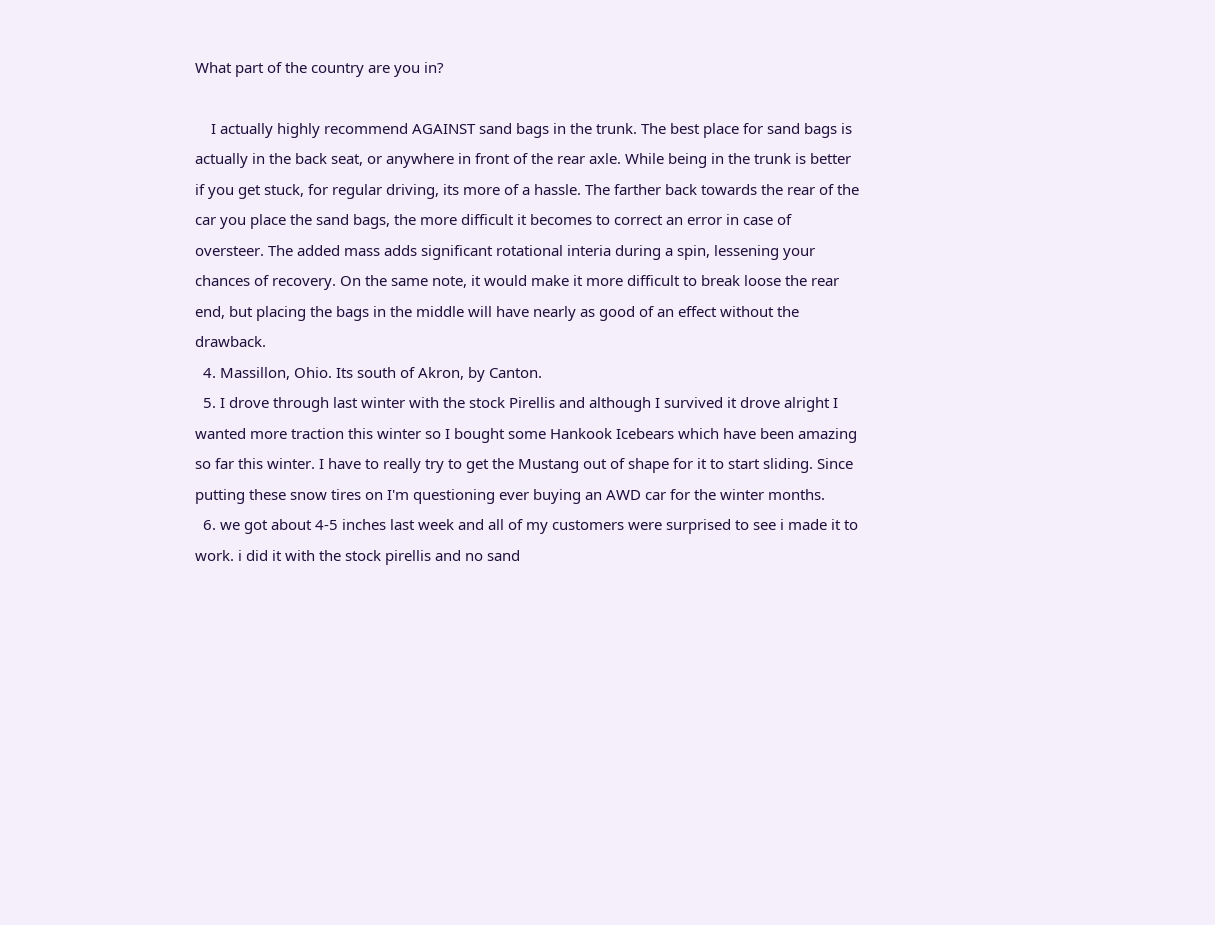What part of the country are you in?

    I actually highly recommend AGAINST sand bags in the trunk. The best place for sand bags is actually in the back seat, or anywhere in front of the rear axle. While being in the trunk is better if you get stuck, for regular driving, its more of a hassle. The farther back towards the rear of the car you place the sand bags, the more difficult it becomes to correct an error in case of oversteer. The added mass adds significant rotational interia during a spin, lessening your chances of recovery. On the same note, it would make it more difficult to break loose the rear end, but placing the bags in the middle will have nearly as good of an effect without the drawback.
  4. Massillon, Ohio. Its south of Akron, by Canton.
  5. I drove through last winter with the stock Pirellis and although I survived it drove alright I wanted more traction this winter so I bought some Hankook Icebears which have been amazing so far this winter. I have to really try to get the Mustang out of shape for it to start sliding. Since putting these snow tires on I'm questioning ever buying an AWD car for the winter months.
  6. we got about 4-5 inches last week and all of my customers were surprised to see i made it to work. i did it with the stock pirellis and no sand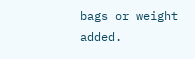bags or weight added.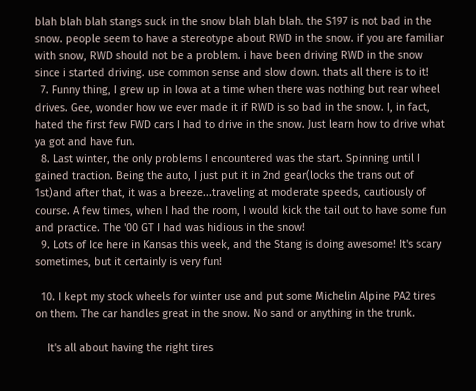blah blah blah stangs suck in the snow blah blah blah. the S197 is not bad in the snow. people seem to have a stereotype about RWD in the snow. if you are familiar with snow, RWD should not be a problem. i have been driving RWD in the snow since i started driving. use common sense and slow down. thats all there is to it!
  7. Funny thing, I grew up in Iowa at a time when there was nothing but rear wheel drives. Gee, wonder how we ever made it if RWD is so bad in the snow. I, in fact, hated the first few FWD cars I had to drive in the snow. Just learn how to drive what ya got and have fun.
  8. Last winter, the only problems I encountered was the start. Spinning until I gained traction. Being the auto, I just put it in 2nd gear(locks the trans out of 1st)and after that, it was a breeze...traveling at moderate speeds, cautiously of course. A few times, when I had the room, I would kick the tail out to have some fun and practice. The '00 GT I had was hidious in the snow!
  9. Lots of Ice here in Kansas this week, and the Stang is doing awesome! It's scary sometimes, but it certainly is very fun!

  10. I kept my stock wheels for winter use and put some Michelin Alpine PA2 tires on them. The car handles great in the snow. No sand or anything in the trunk.

    It's all about having the right tires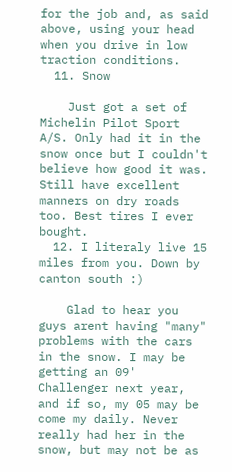for the job and, as said above, using your head when you drive in low traction conditions.
  11. Snow

    Just got a set of Michelin Pilot Sport A/S. Only had it in the snow once but I couldn't believe how good it was. Still have excellent manners on dry roads too. Best tires I ever bought.
  12. I literaly live 15 miles from you. Down by canton south :)

    Glad to hear you guys arent having "many" problems with the cars in the snow. I may be getting an 09' Challenger next year, and if so, my 05 may be come my daily. Never really had her in the snow, but may not be as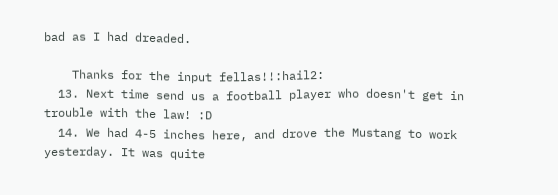bad as I had dreaded.

    Thanks for the input fellas!!:hail2:
  13. Next time send us a football player who doesn't get in trouble with the law! :D
  14. We had 4-5 inches here, and drove the Mustang to work yesterday. It was quite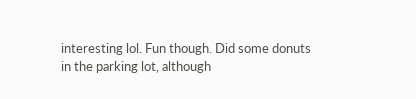interesting lol. Fun though. Did some donuts in the parking lot, although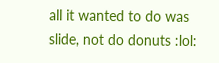all it wanted to do was slide, not do donuts :lol: